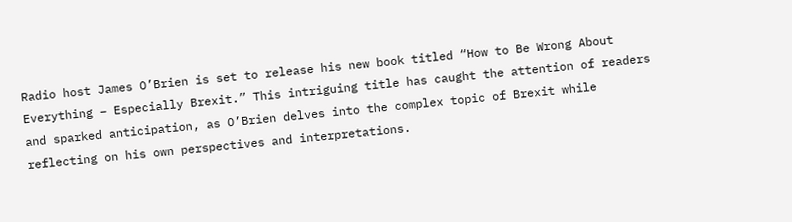Radio host James O’Brien is set to release his new book titled “How to Be Wrong About Everything – Especially Brexit.” This intriguing title has caught the attention of readers and sparked anticipation, as O’Brien delves into the complex topic of Brexit while reflecting on his own perspectives and interpretations.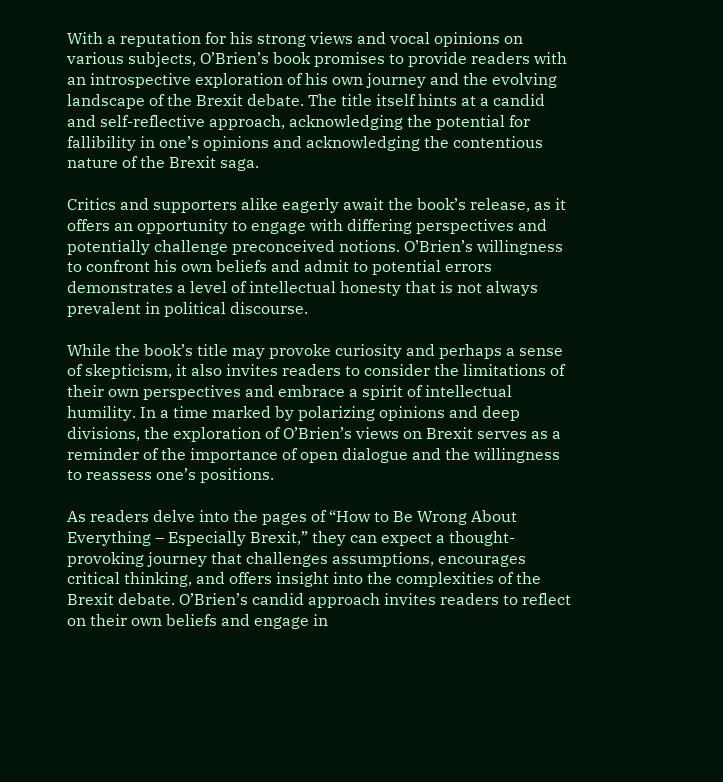With a reputation for his strong views and vocal opinions on various subjects, O’Brien’s book promises to provide readers with an introspective exploration of his own journey and the evolving landscape of the Brexit debate. The title itself hints at a candid and self-reflective approach, acknowledging the potential for fallibility in one’s opinions and acknowledging the contentious nature of the Brexit saga.

Critics and supporters alike eagerly await the book’s release, as it offers an opportunity to engage with differing perspectives and potentially challenge preconceived notions. O’Brien’s willingness to confront his own beliefs and admit to potential errors demonstrates a level of intellectual honesty that is not always prevalent in political discourse.

While the book’s title may provoke curiosity and perhaps a sense of skepticism, it also invites readers to consider the limitations of their own perspectives and embrace a spirit of intellectual humility. In a time marked by polarizing opinions and deep divisions, the exploration of O’Brien’s views on Brexit serves as a reminder of the importance of open dialogue and the willingness to reassess one’s positions.

As readers delve into the pages of “How to Be Wrong About Everything – Especially Brexit,” they can expect a thought-provoking journey that challenges assumptions, encourages critical thinking, and offers insight into the complexities of the Brexit debate. O’Brien’s candid approach invites readers to reflect on their own beliefs and engage in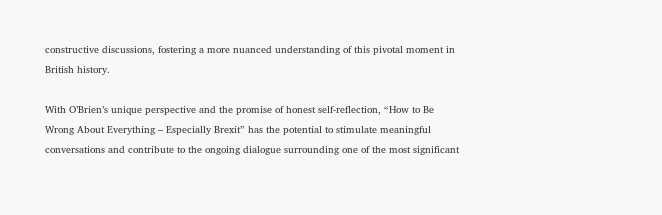constructive discussions, fostering a more nuanced understanding of this pivotal moment in British history.

With O’Brien’s unique perspective and the promise of honest self-reflection, “How to Be Wrong About Everything – Especially Brexit” has the potential to stimulate meaningful conversations and contribute to the ongoing dialogue surrounding one of the most significant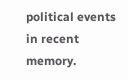political events in recent memory.